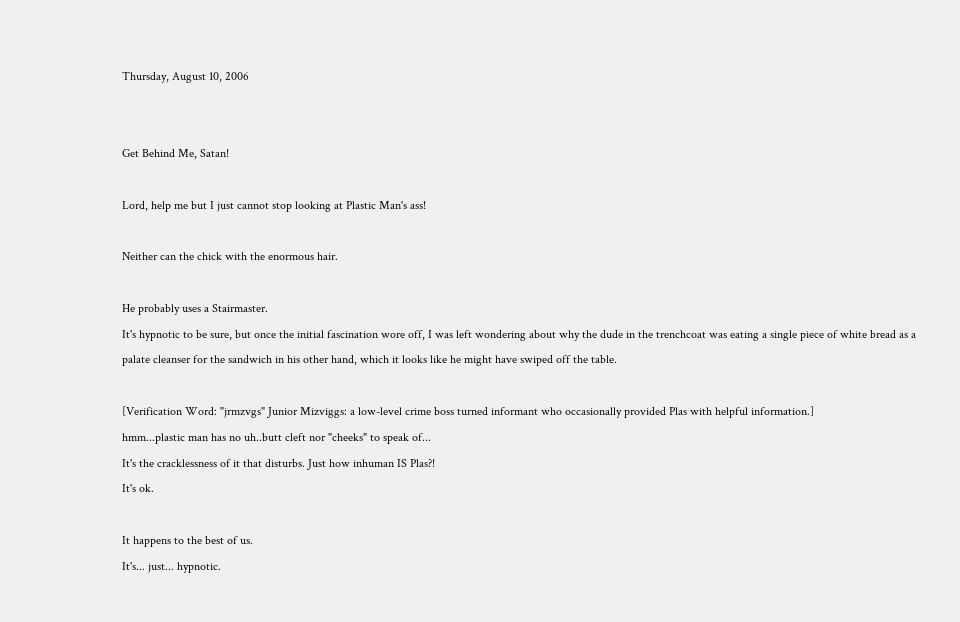Thursday, August 10, 2006


Get Behind Me, Satan!

Lord, help me but I just cannot stop looking at Plastic Man's ass!

Neither can the chick with the enormous hair.

He probably uses a Stairmaster.
It's hypnotic to be sure, but once the initial fascination wore off, I was left wondering about why the dude in the trenchcoat was eating a single piece of white bread as a palate cleanser for the sandwich in his other hand, which it looks like he might have swiped off the table.

[Verification Word: "jrmzvgs" Junior Mizviggs: a low-level crime boss turned informant who occasionally provided Plas with helpful information.]
hmm...plastic man has no uh..butt cleft nor "cheeks" to speak of...
It's the cracklessness of it that disturbs. Just how inhuman IS Plas?!
It's ok.

It happens to the best of us.
It's... just... hypnotic.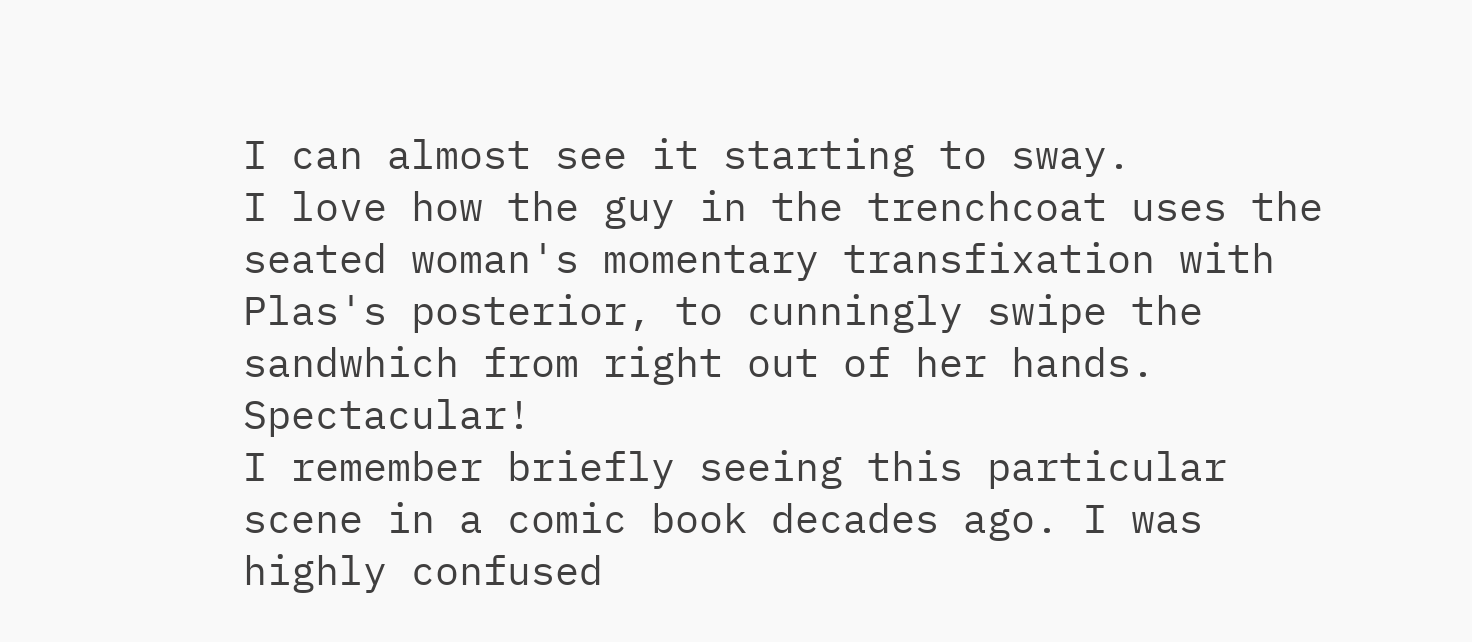I can almost see it starting to sway.
I love how the guy in the trenchcoat uses the seated woman's momentary transfixation with Plas's posterior, to cunningly swipe the sandwhich from right out of her hands. Spectacular!
I remember briefly seeing this particular scene in a comic book decades ago. I was highly confused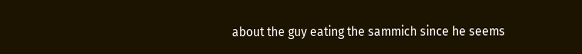about the guy eating the sammich since he seems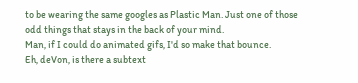to be wearing the same googles as Plastic Man. Just one of those odd things that stays in the back of your mind.
Man, if I could do animated gifs, I'd so make that bounce.
Eh, deVon, is there a subtext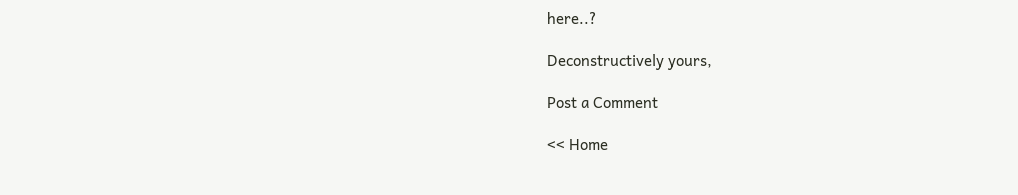here..?

Deconstructively yours,

Post a Comment

<< Home